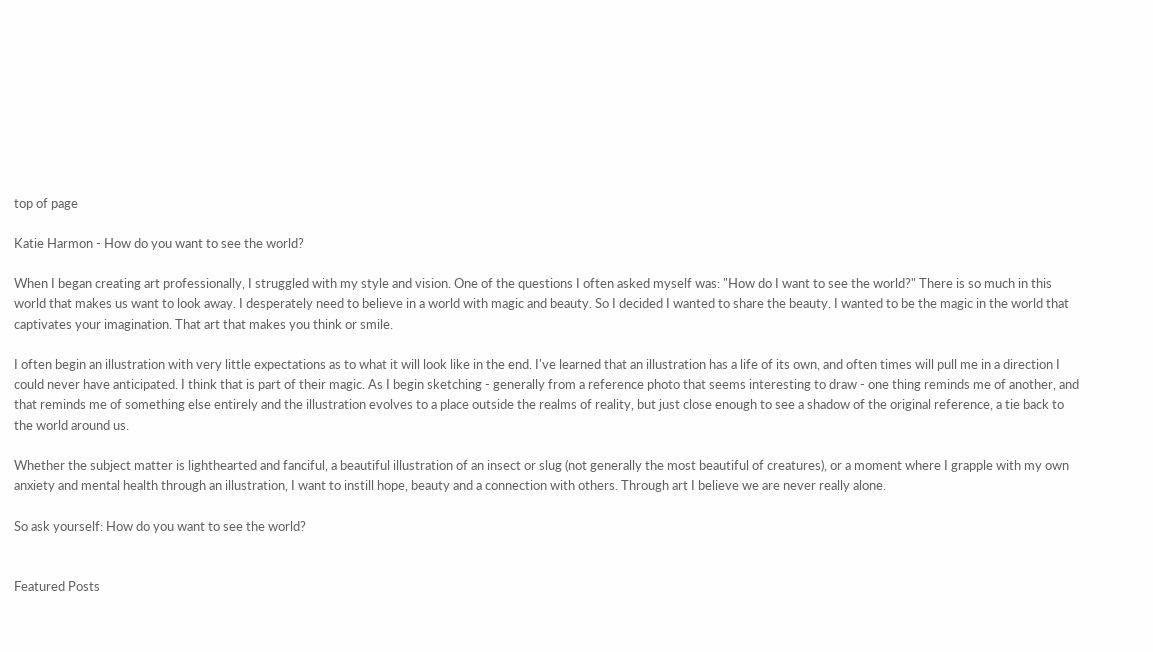top of page

Katie Harmon - How do you want to see the world?

When I began creating art professionally, I struggled with my style and vision. One of the questions I often asked myself was: "How do I want to see the world?" There is so much in this world that makes us want to look away. I desperately need to believe in a world with magic and beauty. So I decided I wanted to share the beauty. I wanted to be the magic in the world that captivates your imagination. That art that makes you think or smile.

I often begin an illustration with very little expectations as to what it will look like in the end. I've learned that an illustration has a life of its own, and often times will pull me in a direction I could never have anticipated. I think that is part of their magic. As I begin sketching - generally from a reference photo that seems interesting to draw - one thing reminds me of another, and that reminds me of something else entirely and the illustration evolves to a place outside the realms of reality, but just close enough to see a shadow of the original reference, a tie back to the world around us.

Whether the subject matter is lighthearted and fanciful, a beautiful illustration of an insect or slug (not generally the most beautiful of creatures), or a moment where I grapple with my own anxiety and mental health through an illustration, I want to instill hope, beauty and a connection with others. Through art I believe we are never really alone.

So ask yourself: How do you want to see the world?


Featured Posts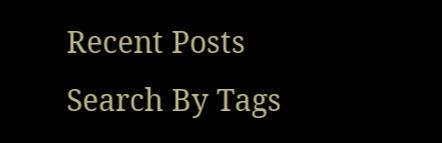Recent Posts
Search By Tags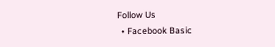Follow Us
  • Facebook Basic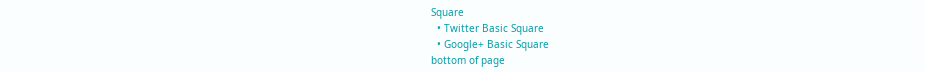Square
  • Twitter Basic Square
  • Google+ Basic Square
bottom of page